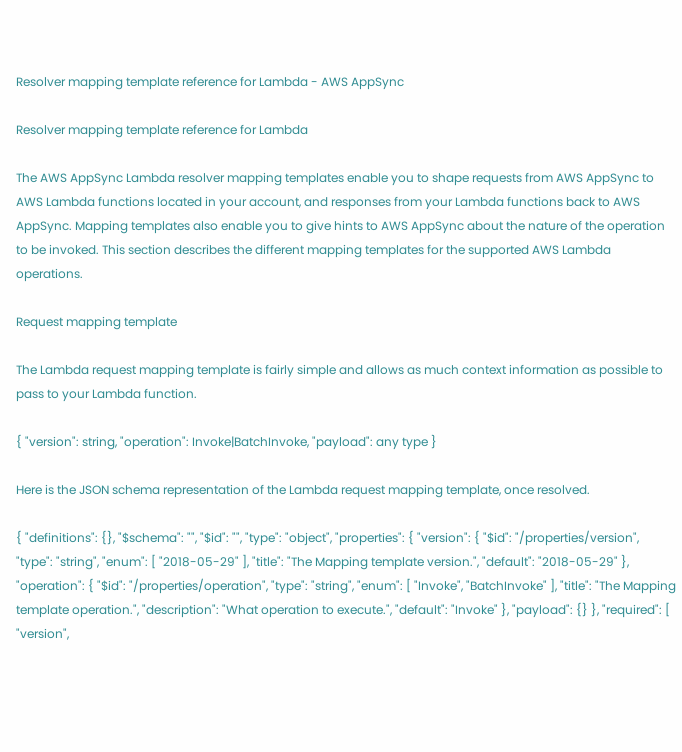Resolver mapping template reference for Lambda - AWS AppSync

Resolver mapping template reference for Lambda

The AWS AppSync Lambda resolver mapping templates enable you to shape requests from AWS AppSync to AWS Lambda functions located in your account, and responses from your Lambda functions back to AWS AppSync. Mapping templates also enable you to give hints to AWS AppSync about the nature of the operation to be invoked. This section describes the different mapping templates for the supported AWS Lambda operations.

Request mapping template

The Lambda request mapping template is fairly simple and allows as much context information as possible to pass to your Lambda function.

{ "version": string, "operation": Invoke|BatchInvoke, "payload": any type }

Here is the JSON schema representation of the Lambda request mapping template, once resolved.

{ "definitions": {}, "$schema": "", "$id": "", "type": "object", "properties": { "version": { "$id": "/properties/version", "type": "string", "enum": [ "2018-05-29" ], "title": "The Mapping template version.", "default": "2018-05-29" }, "operation": { "$id": "/properties/operation", "type": "string", "enum": [ "Invoke", "BatchInvoke" ], "title": "The Mapping template operation.", "description": "What operation to execute.", "default": "Invoke" }, "payload": {} }, "required": [ "version",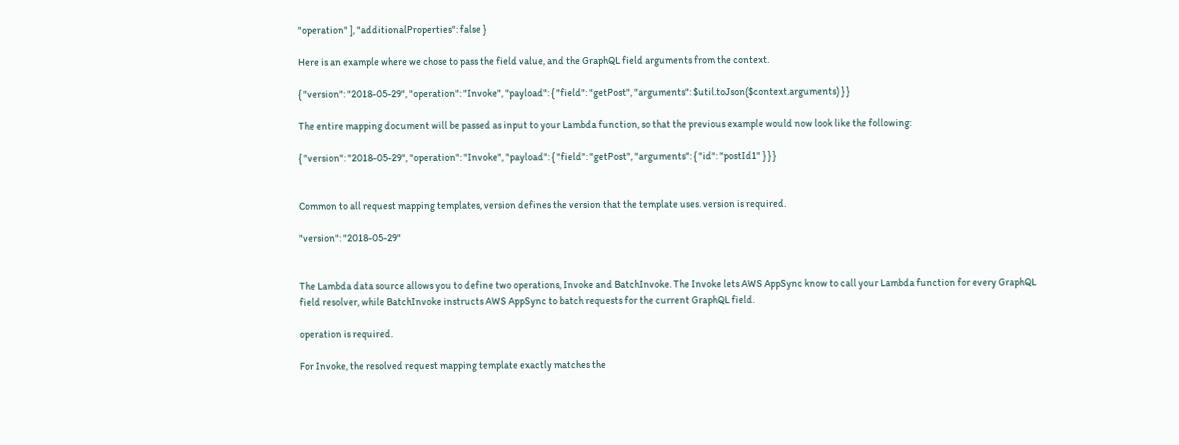"operation" ], "additionalProperties": false }

Here is an example where we chose to pass the field value, and the GraphQL field arguments from the context.

{ "version": "2018-05-29", "operation": "Invoke", "payload": { "field": "getPost", "arguments": $util.toJson($context.arguments) } }

The entire mapping document will be passed as input to your Lambda function, so that the previous example would now look like the following:

{ "version": "2018-05-29", "operation": "Invoke", "payload": { "field": "getPost", "arguments": { "id": "postId1" } } }


Common to all request mapping templates, version defines the version that the template uses. version is required.

"version": "2018-05-29"


The Lambda data source allows you to define two operations, Invoke and BatchInvoke. The Invoke lets AWS AppSync know to call your Lambda function for every GraphQL field resolver, while BatchInvoke instructs AWS AppSync to batch requests for the current GraphQL field.

operation is required.

For Invoke, the resolved request mapping template exactly matches the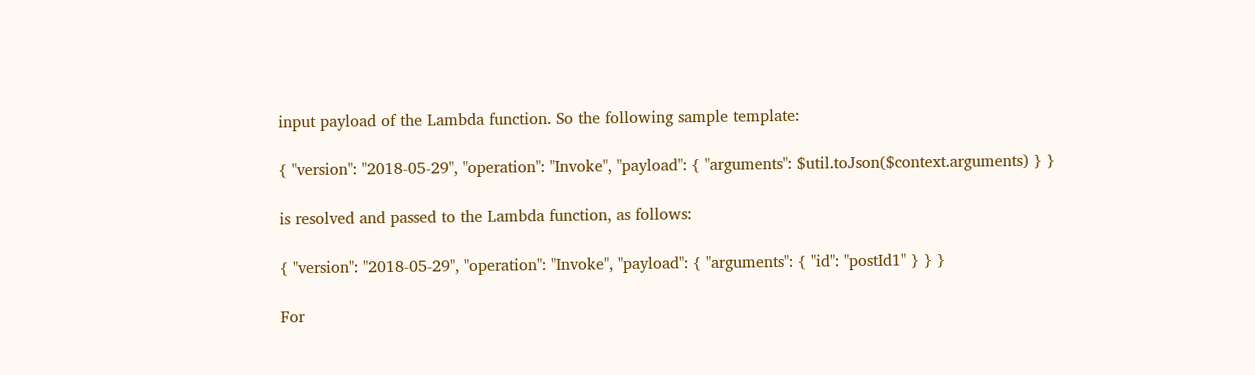input payload of the Lambda function. So the following sample template:

{ "version": "2018-05-29", "operation": "Invoke", "payload": { "arguments": $util.toJson($context.arguments) } }

is resolved and passed to the Lambda function, as follows:

{ "version": "2018-05-29", "operation": "Invoke", "payload": { "arguments": { "id": "postId1" } } }

For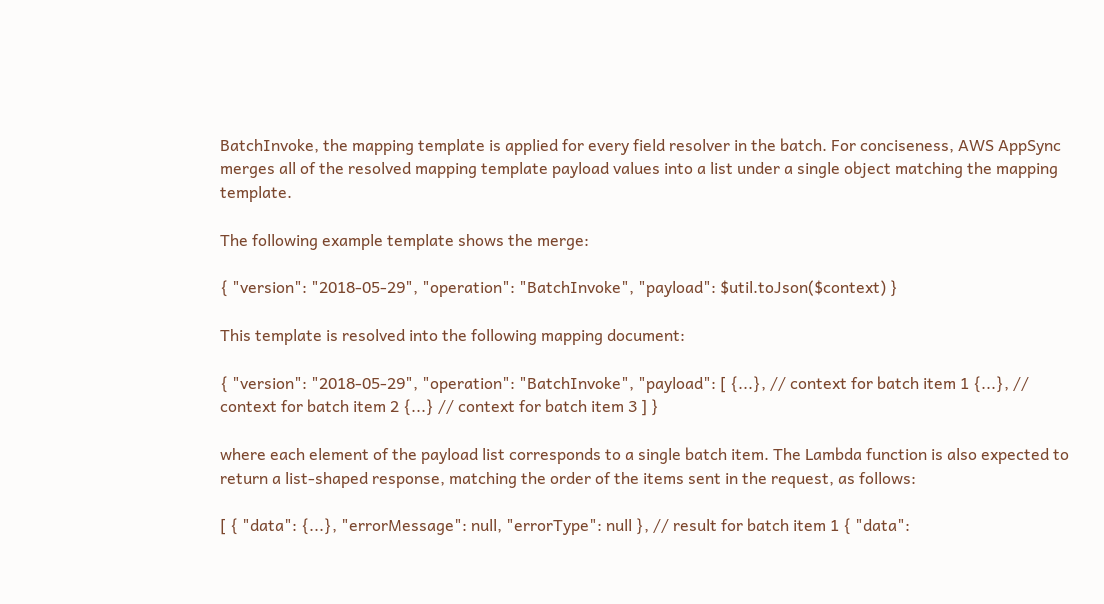BatchInvoke, the mapping template is applied for every field resolver in the batch. For conciseness, AWS AppSync merges all of the resolved mapping template payload values into a list under a single object matching the mapping template.

The following example template shows the merge:

{ "version": "2018-05-29", "operation": "BatchInvoke", "payload": $util.toJson($context) }

This template is resolved into the following mapping document:

{ "version": "2018-05-29", "operation": "BatchInvoke", "payload": [ {...}, // context for batch item 1 {...}, // context for batch item 2 {...} // context for batch item 3 ] }

where each element of the payload list corresponds to a single batch item. The Lambda function is also expected to return a list-shaped response, matching the order of the items sent in the request, as follows:

[ { "data": {...}, "errorMessage": null, "errorType": null }, // result for batch item 1 { "data":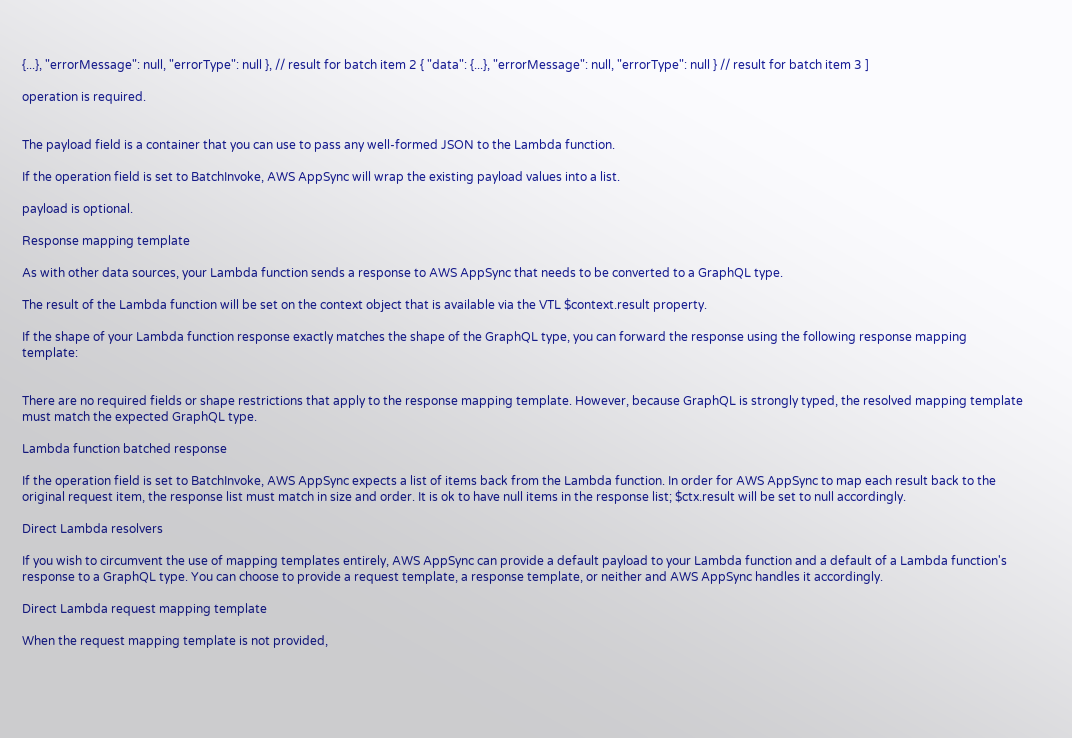{...}, "errorMessage": null, "errorType": null }, // result for batch item 2 { "data": {...}, "errorMessage": null, "errorType": null } // result for batch item 3 ]

operation is required.


The payload field is a container that you can use to pass any well-formed JSON to the Lambda function.

If the operation field is set to BatchInvoke, AWS AppSync will wrap the existing payload values into a list.

payload is optional.

Response mapping template

As with other data sources, your Lambda function sends a response to AWS AppSync that needs to be converted to a GraphQL type.

The result of the Lambda function will be set on the context object that is available via the VTL $context.result property.

If the shape of your Lambda function response exactly matches the shape of the GraphQL type, you can forward the response using the following response mapping template:


There are no required fields or shape restrictions that apply to the response mapping template. However, because GraphQL is strongly typed, the resolved mapping template must match the expected GraphQL type.

Lambda function batched response

If the operation field is set to BatchInvoke, AWS AppSync expects a list of items back from the Lambda function. In order for AWS AppSync to map each result back to the original request item, the response list must match in size and order. It is ok to have null items in the response list; $ctx.result will be set to null accordingly.

Direct Lambda resolvers

If you wish to circumvent the use of mapping templates entirely, AWS AppSync can provide a default payload to your Lambda function and a default of a Lambda function's response to a GraphQL type. You can choose to provide a request template, a response template, or neither and AWS AppSync handles it accordingly.

Direct Lambda request mapping template

When the request mapping template is not provided,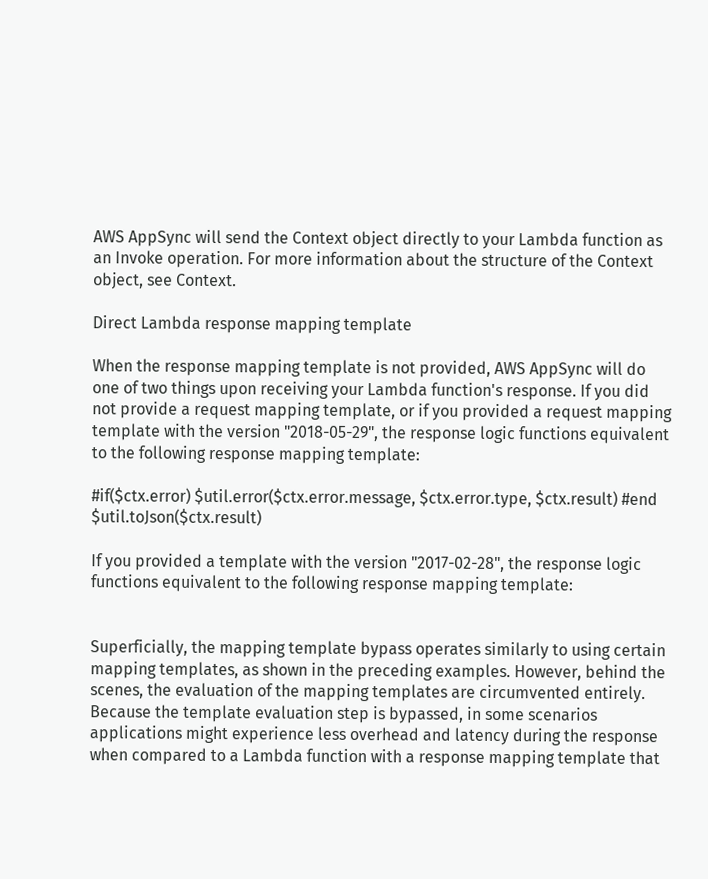AWS AppSync will send the Context object directly to your Lambda function as an Invoke operation. For more information about the structure of the Context object, see Context.

Direct Lambda response mapping template

When the response mapping template is not provided, AWS AppSync will do one of two things upon receiving your Lambda function's response. If you did not provide a request mapping template, or if you provided a request mapping template with the version "2018-05-29", the response logic functions equivalent to the following response mapping template:

#if($ctx.error) $util.error($ctx.error.message, $ctx.error.type, $ctx.result) #end $util.toJson($ctx.result)

If you provided a template with the version "2017-02-28", the response logic functions equivalent to the following response mapping template:


Superficially, the mapping template bypass operates similarly to using certain mapping templates, as shown in the preceding examples. However, behind the scenes, the evaluation of the mapping templates are circumvented entirely. Because the template evaluation step is bypassed, in some scenarios applications might experience less overhead and latency during the response when compared to a Lambda function with a response mapping template that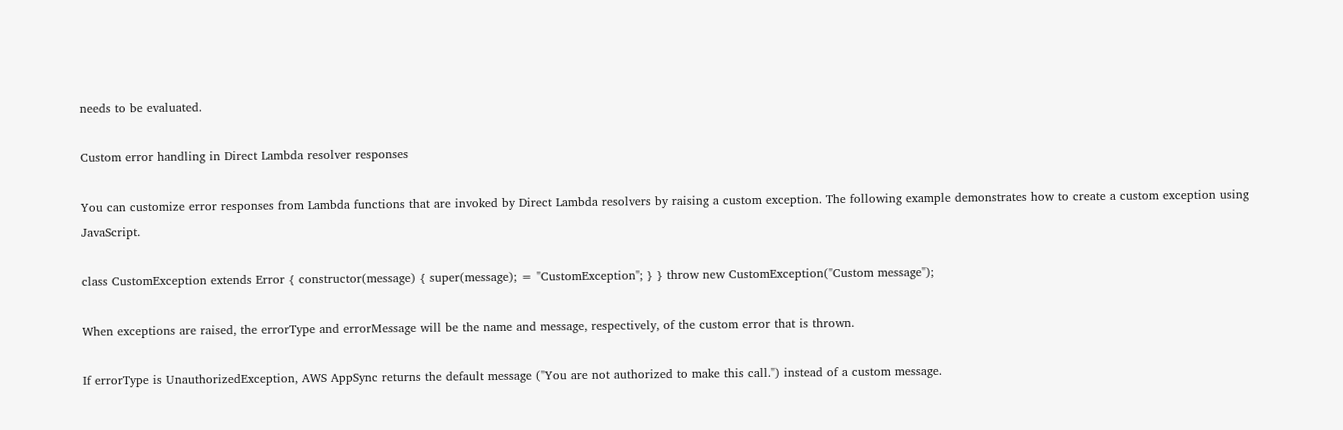needs to be evaluated.

Custom error handling in Direct Lambda resolver responses

You can customize error responses from Lambda functions that are invoked by Direct Lambda resolvers by raising a custom exception. The following example demonstrates how to create a custom exception using JavaScript.

class CustomException extends Error { constructor(message) { super(message); = "CustomException"; } } throw new CustomException("Custom message");

When exceptions are raised, the errorType and errorMessage will be the name and message, respectively, of the custom error that is thrown.

If errorType is UnauthorizedException, AWS AppSync returns the default message ("You are not authorized to make this call.") instead of a custom message.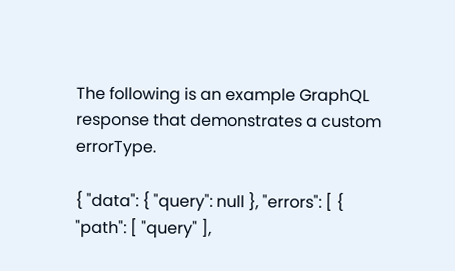The following is an example GraphQL response that demonstrates a custom errorType.

{ "data": { "query": null }, "errors": [ { "path": [ "query" ],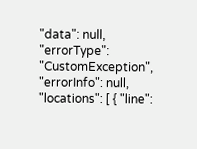"data": null, "errorType": "CustomException", "errorInfo": null, "locations": [ { "line":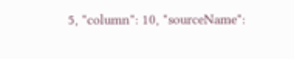5, "column": 10, "sourceName":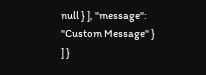null } ], "message": "Custom Message" } ] }